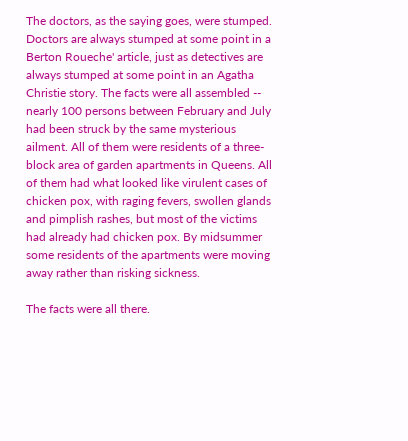The doctors, as the saying goes, were stumped. Doctors are always stumped at some point in a Berton Roueche' article, just as detectives are always stumped at some point in an Agatha Christie story. The facts were all assembled -- nearly 100 persons between February and July had been struck by the same mysterious ailment. All of them were residents of a three-block area of garden apartments in Queens. All of them had what looked like virulent cases of chicken pox, with raging fevers, swollen glands and pimplish rashes, but most of the victims had already had chicken pox. By midsummer some residents of the apartments were moving away rather than risking sickness.

The facts were all there.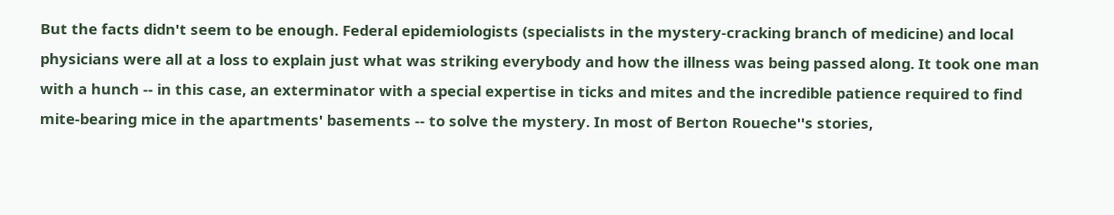But the facts didn't seem to be enough. Federal epidemiologists (specialists in the mystery-cracking branch of medicine) and local physicians were all at a loss to explain just what was striking everybody and how the illness was being passed along. It took one man with a hunch -- in this case, an exterminator with a special expertise in ticks and mites and the incredible patience required to find mite-bearing mice in the apartments' basements -- to solve the mystery. In most of Berton Roueche''s stories,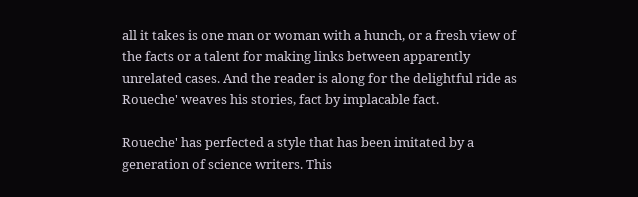all it takes is one man or woman with a hunch, or a fresh view of the facts or a talent for making links between apparently unrelated cases. And the reader is along for the delightful ride as Roueche' weaves his stories, fact by implacable fact.

Roueche' has perfected a style that has been imitated by a generation of science writers. This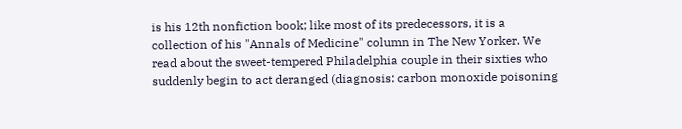is his 12th nonfiction book; like most of its predecessors, it is a collection of his "Annals of Medicine" column in The New Yorker. We read about the sweet-tempered Philadelphia couple in their sixties who suddenly begin to act deranged (diagnosis: carbon monoxide poisoning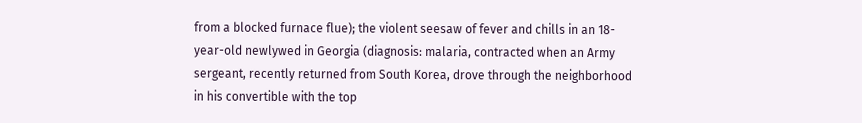from a blocked furnace flue); the violent seesaw of fever and chills in an 18-year-old newlywed in Georgia (diagnosis: malaria, contracted when an Army sergeant, recently returned from South Korea, drove through the neighborhood in his convertible with the top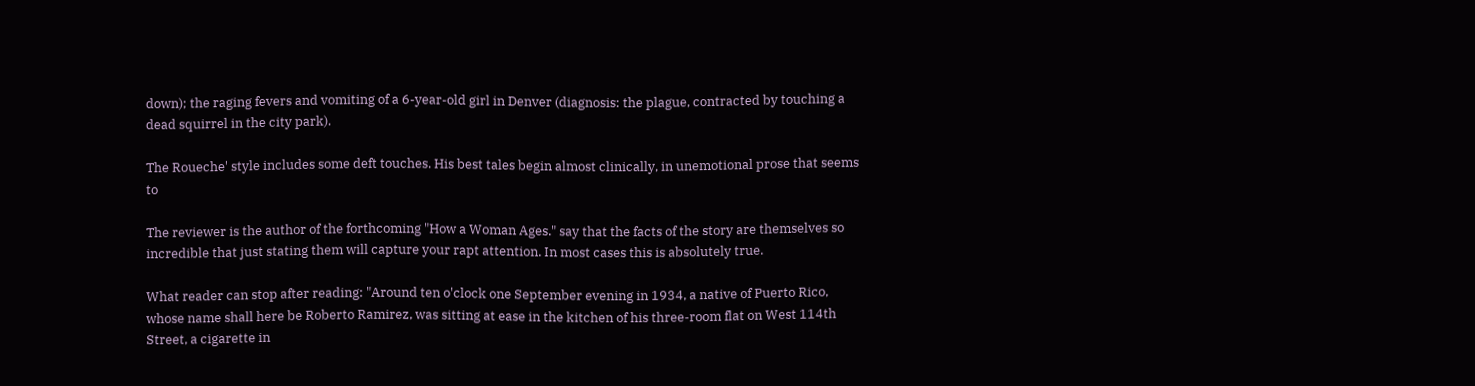down); the raging fevers and vomiting of a 6-year-old girl in Denver (diagnosis: the plague, contracted by touching a dead squirrel in the city park).

The Roueche' style includes some deft touches. His best tales begin almost clinically, in unemotional prose that seems to

The reviewer is the author of the forthcoming "How a Woman Ages." say that the facts of the story are themselves so incredible that just stating them will capture your rapt attention. In most cases this is absolutely true.

What reader can stop after reading: "Around ten o'clock one September evening in 1934, a native of Puerto Rico, whose name shall here be Roberto Ramirez, was sitting at ease in the kitchen of his three-room flat on West 114th Street, a cigarette in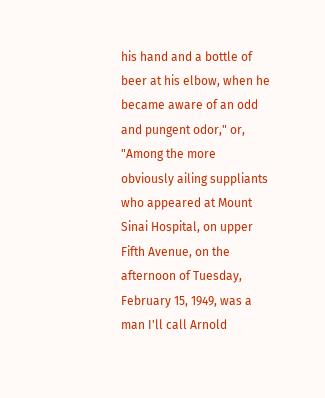his hand and a bottle of beer at his elbow, when he became aware of an odd and pungent odor," or, "Among the more obviously ailing suppliants who appeared at Mount Sinai Hospital, on upper Fifth Avenue, on the afternoon of Tuesday, February 15, 1949, was a man I'll call Arnold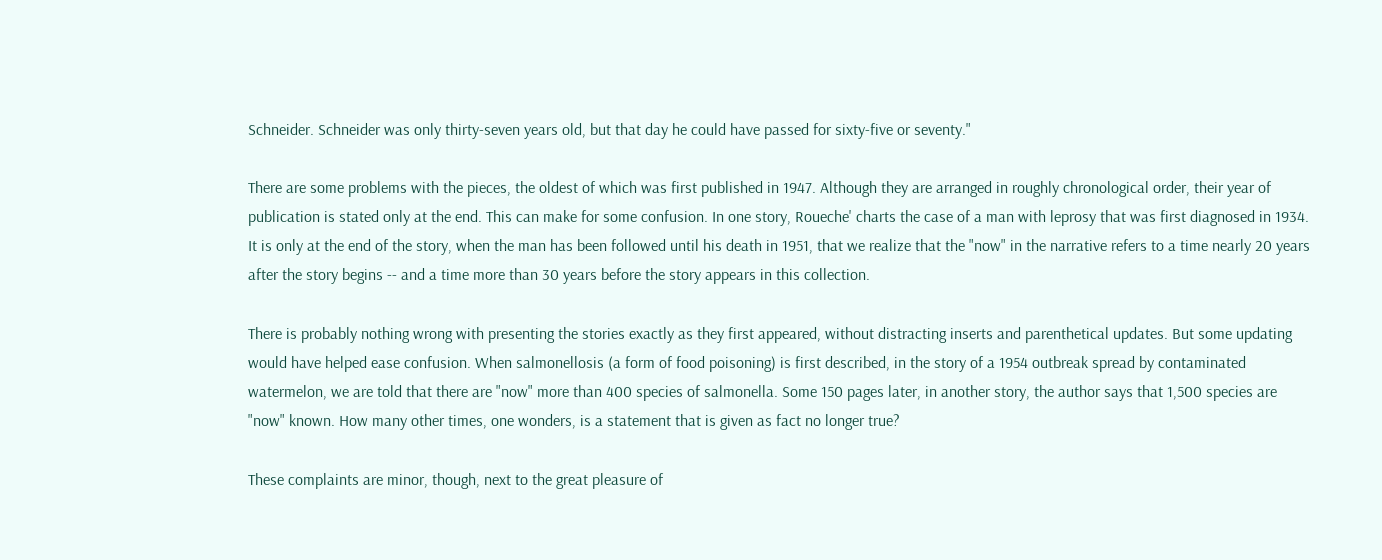Schneider. Schneider was only thirty-seven years old, but that day he could have passed for sixty-five or seventy."

There are some problems with the pieces, the oldest of which was first published in 1947. Although they are arranged in roughly chronological order, their year of publication is stated only at the end. This can make for some confusion. In one story, Roueche' charts the case of a man with leprosy that was first diagnosed in 1934. It is only at the end of the story, when the man has been followed until his death in 1951, that we realize that the "now" in the narrative refers to a time nearly 20 years after the story begins -- and a time more than 30 years before the story appears in this collection.

There is probably nothing wrong with presenting the stories exactly as they first appeared, without distracting inserts and parenthetical updates. But some updating would have helped ease confusion. When salmonellosis (a form of food poisoning) is first described, in the story of a 1954 outbreak spread by contaminated watermelon, we are told that there are "now" more than 400 species of salmonella. Some 150 pages later, in another story, the author says that 1,500 species are "now" known. How many other times, one wonders, is a statement that is given as fact no longer true?

These complaints are minor, though, next to the great pleasure of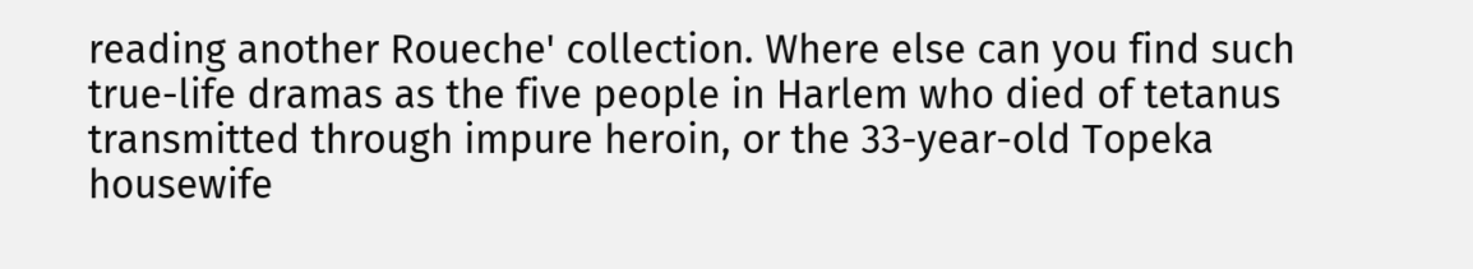reading another Roueche' collection. Where else can you find such true-life dramas as the five people in Harlem who died of tetanus transmitted through impure heroin, or the 33-year-old Topeka housewife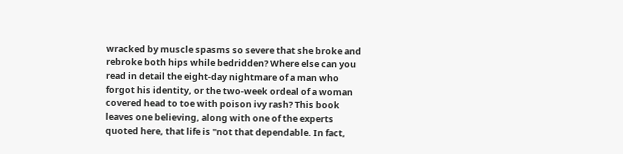wracked by muscle spasms so severe that she broke and rebroke both hips while bedridden? Where else can you read in detail the eight-day nightmare of a man who forgot his identity, or the two-week ordeal of a woman covered head to toe with poison ivy rash? This book leaves one believing, along with one of the experts quoted here, that life is "not that dependable. In fact,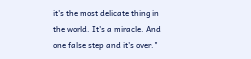it's the most delicate thing in the world. It's a miracle. And one false step and it's over."